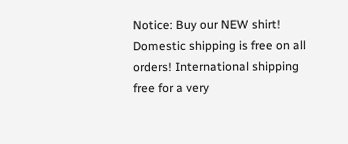Notice: Buy our NEW shirt! Domestic shipping is free on all orders! International shipping free for a very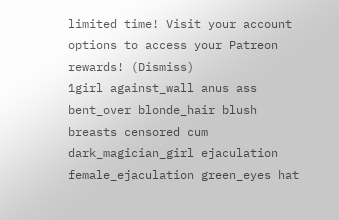limited time! Visit your account options to access your Patreon rewards! (Dismiss)
1girl against_wall anus ass bent_over blonde_hair blush breasts censored cum dark_magician_girl ejaculation female_ejaculation green_eyes hat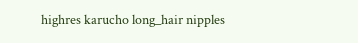highres karucho long_hair nipples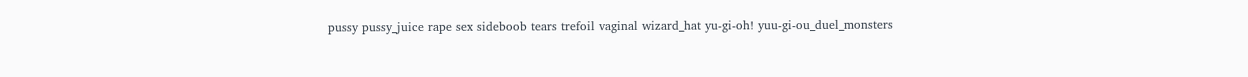pussy pussy_juice rape sex sideboob tears trefoil vaginal wizard_hat yu-gi-oh! yuu-gi-ou_duel_monsters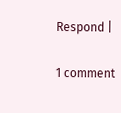Respond |

1 comment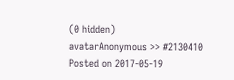(0 hidden)
avatarAnonymous >> #2130410
Posted on 2017-05-19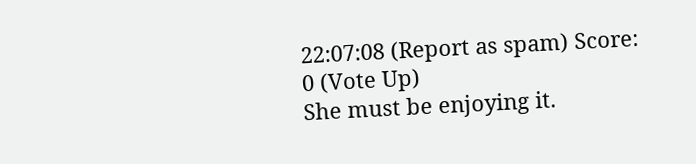22:07:08 (Report as spam) Score: 0 (Vote Up)
She must be enjoying it.